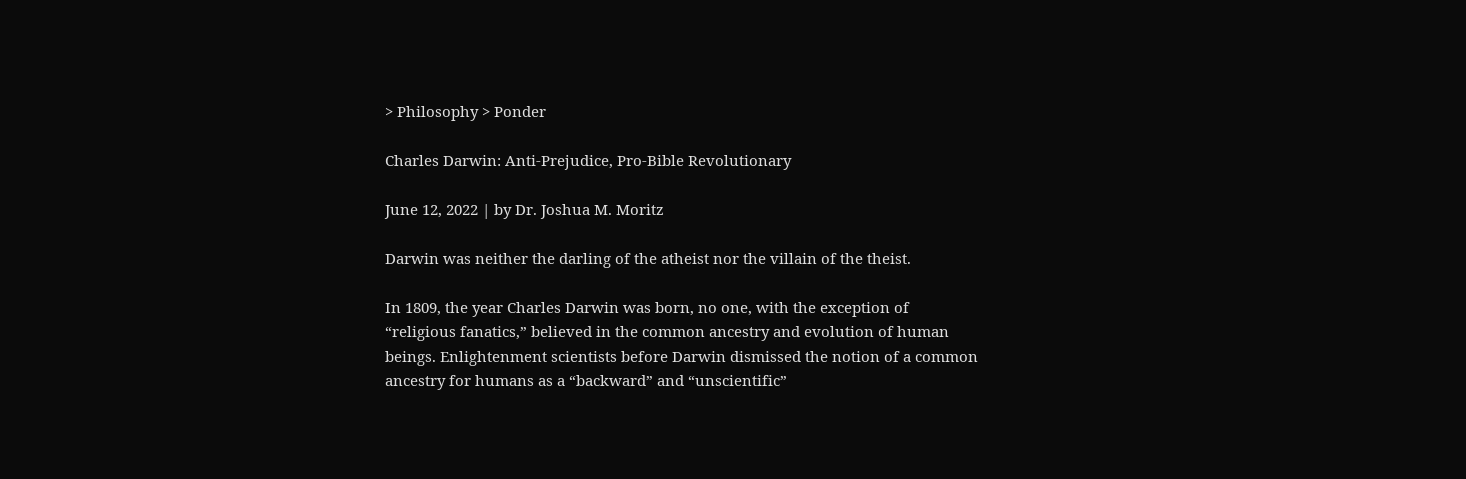> Philosophy > Ponder

Charles Darwin: Anti-Prejudice, Pro-Bible Revolutionary

June 12, 2022 | by Dr. Joshua M. Moritz

Darwin was neither the darling of the atheist nor the villain of the theist.

In 1809, the year Charles Darwin was born, no one, with the exception of “religious fanatics,” believed in the common ancestry and evolution of human beings. Enlightenment scientists before Darwin dismissed the notion of a common ancestry for humans as a “backward” and “unscientific”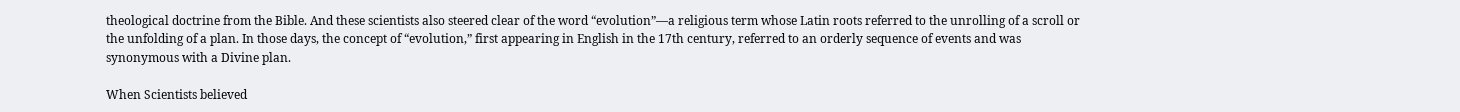theological doctrine from the Bible. And these scientists also steered clear of the word “evolution”—a religious term whose Latin roots referred to the unrolling of a scroll or the unfolding of a plan. In those days, the concept of “evolution,” first appearing in English in the 17th century, referred to an orderly sequence of events and was synonymous with a Divine plan.

When Scientists believed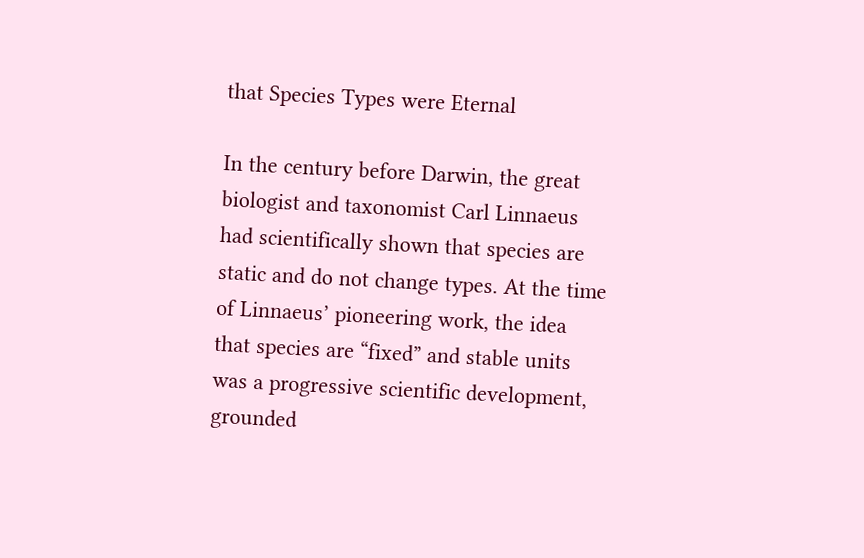that Species Types were Eternal

In the century before Darwin, the great biologist and taxonomist Carl Linnaeus had scientifically shown that species are static and do not change types. At the time of Linnaeus’ pioneering work, the idea that species are “fixed” and stable units was a progressive scientific development, grounded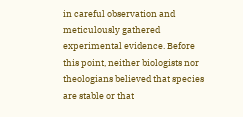in careful observation and meticulously gathered experimental evidence. Before this point, neither biologists nor theologians believed that species are stable or that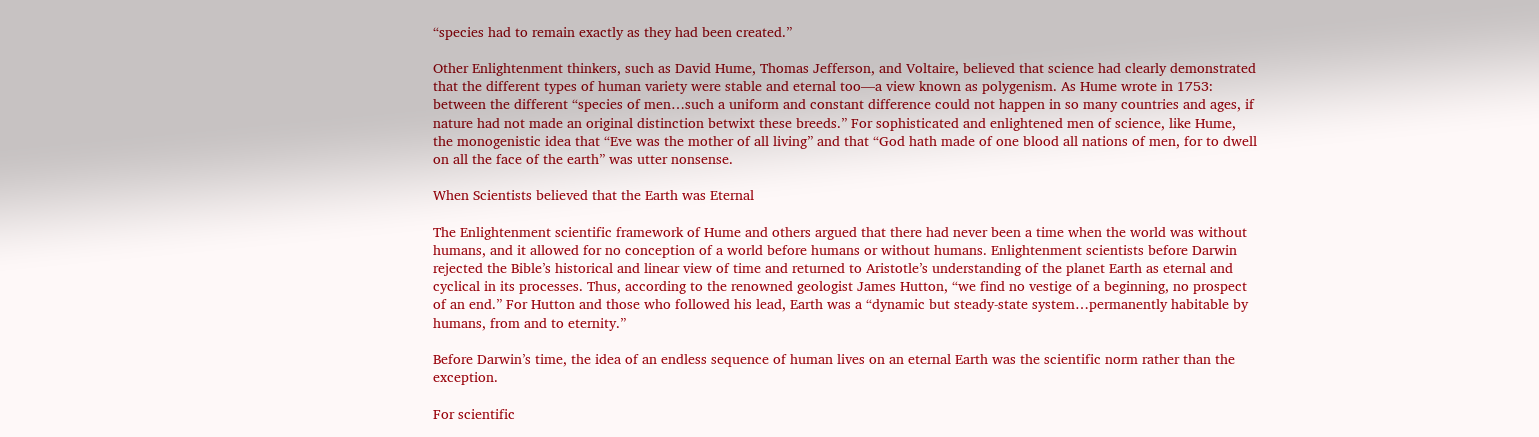“species had to remain exactly as they had been created.”

Other Enlightenment thinkers, such as David Hume, Thomas Jefferson, and Voltaire, believed that science had clearly demonstrated that the different types of human variety were stable and eternal too—a view known as polygenism. As Hume wrote in 1753: between the different “species of men…such a uniform and constant difference could not happen in so many countries and ages, if nature had not made an original distinction betwixt these breeds.” For sophisticated and enlightened men of science, like Hume, the monogenistic idea that “Eve was the mother of all living” and that “God hath made of one blood all nations of men, for to dwell on all the face of the earth” was utter nonsense.

When Scientists believed that the Earth was Eternal

The Enlightenment scientific framework of Hume and others argued that there had never been a time when the world was without humans, and it allowed for no conception of a world before humans or without humans. Enlightenment scientists before Darwin rejected the Bible’s historical and linear view of time and returned to Aristotle’s understanding of the planet Earth as eternal and cyclical in its processes. Thus, according to the renowned geologist James Hutton, “we find no vestige of a beginning, no prospect of an end.” For Hutton and those who followed his lead, Earth was a “dynamic but steady-state system…permanently habitable by humans, from and to eternity.”

Before Darwin’s time, the idea of an endless sequence of human lives on an eternal Earth was the scientific norm rather than the exception.

For scientific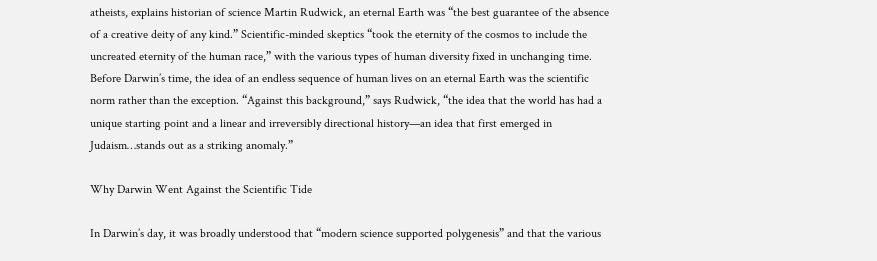atheists, explains historian of science Martin Rudwick, an eternal Earth was “the best guarantee of the absence of a creative deity of any kind.” Scientific-minded skeptics “took the eternity of the cosmos to include the uncreated eternity of the human race,” with the various types of human diversity fixed in unchanging time. Before Darwin’s time, the idea of an endless sequence of human lives on an eternal Earth was the scientific norm rather than the exception. “Against this background,” says Rudwick, “the idea that the world has had a unique starting point and a linear and irreversibly directional history—an idea that first emerged in Judaism…stands out as a striking anomaly.”

Why Darwin Went Against the Scientific Tide

In Darwin’s day, it was broadly understood that “modern science supported polygenesis” and that the various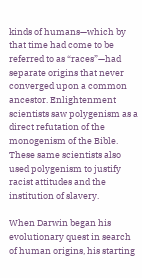kinds of humans—which by that time had come to be referred to as “races”—had separate origins that never converged upon a common ancestor. Enlightenment scientists saw polygenism as a direct refutation of the monogenism of the Bible. These same scientists also used polygenism to justify racist attitudes and the institution of slavery.

When Darwin began his evolutionary quest in search of human origins, his starting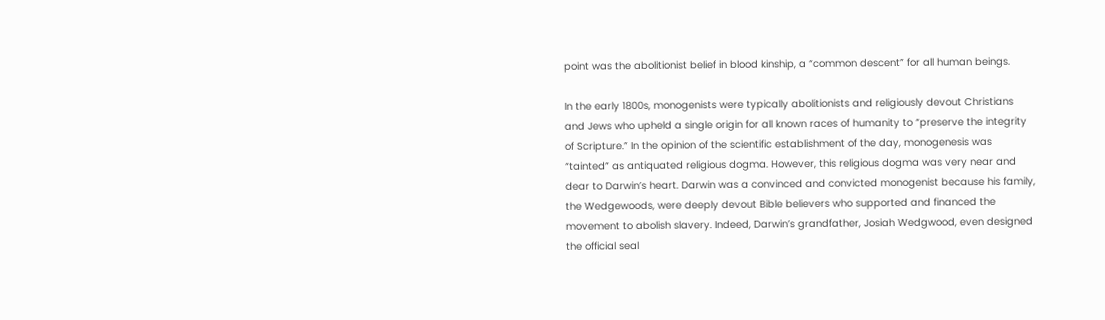point was the abolitionist belief in blood kinship, a “common descent” for all human beings.

In the early 1800s, monogenists were typically abolitionists and religiously devout Christians and Jews who upheld a single origin for all known races of humanity to “preserve the integrity of Scripture.” In the opinion of the scientific establishment of the day, monogenesis was “tainted” as antiquated religious dogma. However, this religious dogma was very near and dear to Darwin’s heart. Darwin was a convinced and convicted monogenist because his family, the Wedgewoods, were deeply devout Bible believers who supported and financed the movement to abolish slavery. Indeed, Darwin’s grandfather, Josiah Wedgwood, even designed the official seal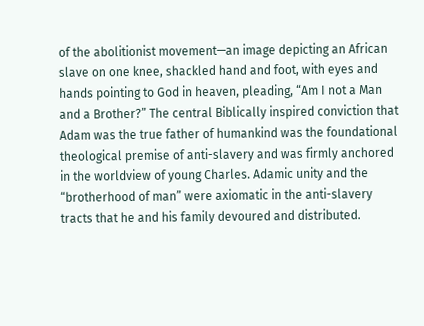of the abolitionist movement—an image depicting an African slave on one knee, shackled hand and foot, with eyes and hands pointing to God in heaven, pleading, “Am I not a Man and a Brother?” The central Biblically inspired conviction that Adam was the true father of humankind was the foundational theological premise of anti-slavery and was firmly anchored in the worldview of young Charles. Adamic unity and the “brotherhood of man” were axiomatic in the anti-slavery tracts that he and his family devoured and distributed.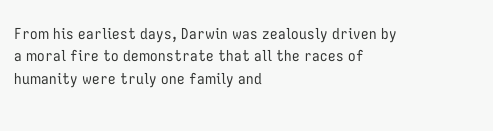From his earliest days, Darwin was zealously driven by a moral fire to demonstrate that all the races of humanity were truly one family and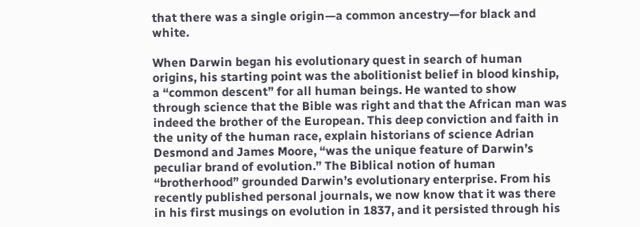that there was a single origin—a common ancestry—for black and white.

When Darwin began his evolutionary quest in search of human origins, his starting point was the abolitionist belief in blood kinship, a “common descent” for all human beings. He wanted to show through science that the Bible was right and that the African man was indeed the brother of the European. This deep conviction and faith in the unity of the human race, explain historians of science Adrian Desmond and James Moore, “was the unique feature of Darwin’s peculiar brand of evolution.” The Biblical notion of human “brotherhood” grounded Darwin’s evolutionary enterprise. From his recently published personal journals, we now know that it was there in his first musings on evolution in 1837, and it persisted through his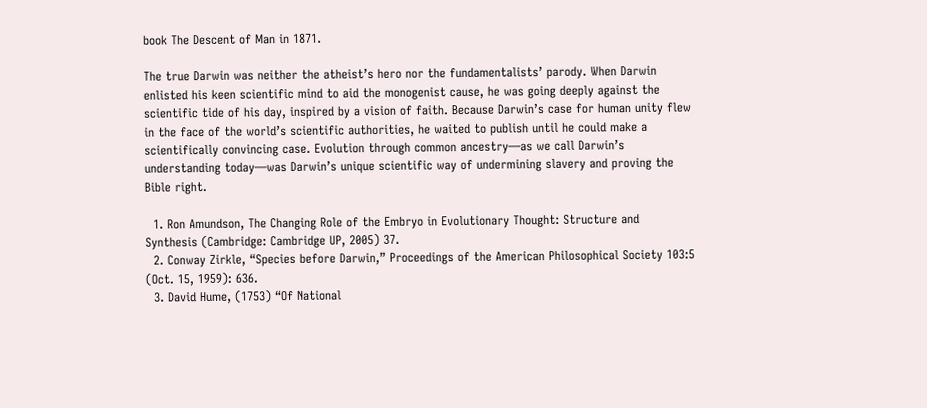book The Descent of Man in 1871.

The true Darwin was neither the atheist’s hero nor the fundamentalists’ parody. When Darwin enlisted his keen scientific mind to aid the monogenist cause, he was going deeply against the scientific tide of his day, inspired by a vision of faith. Because Darwin’s case for human unity flew in the face of the world’s scientific authorities, he waited to publish until he could make a scientifically convincing case. Evolution through common ancestry—as we call Darwin’s understanding today—was Darwin’s unique scientific way of undermining slavery and proving the Bible right.

  1. Ron Amundson, The Changing Role of the Embryo in Evolutionary Thought: Structure and Synthesis (Cambridge: Cambridge UP, 2005) 37.
  2. Conway Zirkle, “Species before Darwin,” Proceedings of the American Philosophical Society 103:5 (Oct. 15, 1959): 636.
  3. David Hume, (1753) “Of National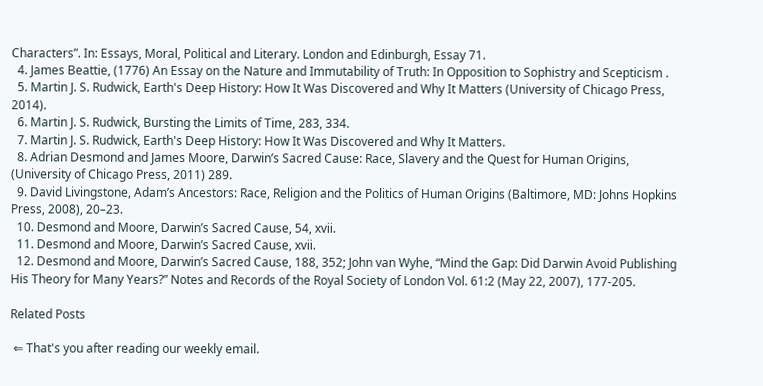Characters”. In: Essays, Moral, Political and Literary. London and Edinburgh, Essay 71.
  4. James Beattie, (1776) An Essay on the Nature and Immutability of Truth: In Opposition to Sophistry and Scepticism .
  5. Martin J. S. Rudwick, Earth's Deep History: How It Was Discovered and Why It Matters (University of Chicago Press, 2014).
  6. Martin J. S. Rudwick, Bursting the Limits of Time, 283, 334.
  7. Martin J. S. Rudwick, Earth's Deep History: How It Was Discovered and Why It Matters.
  8. Adrian Desmond and James Moore, Darwin’s Sacred Cause: Race, Slavery and the Quest for Human Origins, (University of Chicago Press, 2011) 289.
  9. David Livingstone, Adam’s Ancestors: Race, Religion and the Politics of Human Origins (Baltimore, MD: Johns Hopkins Press, 2008), 20–23.
  10. Desmond and Moore, Darwin’s Sacred Cause, 54, xvii.
  11. Desmond and Moore, Darwin’s Sacred Cause, xvii.
  12. Desmond and Moore, Darwin’s Sacred Cause, 188, 352; John van Wyhe, “Mind the Gap: Did Darwin Avoid Publishing His Theory for Many Years?” Notes and Records of the Royal Society of London Vol. 61:2 (May 22, 2007), 177-205.

Related Posts

 ⇐ That's you after reading our weekly email.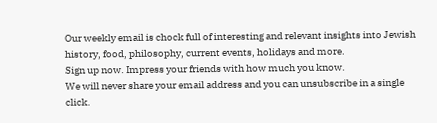Our weekly email is chock full of interesting and relevant insights into Jewish history, food, philosophy, current events, holidays and more.
Sign up now. Impress your friends with how much you know.
We will never share your email address and you can unsubscribe in a single click.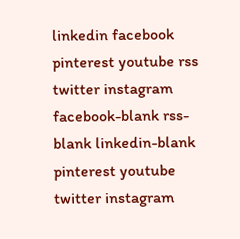linkedin facebook pinterest youtube rss twitter instagram facebook-blank rss-blank linkedin-blank pinterest youtube twitter instagram